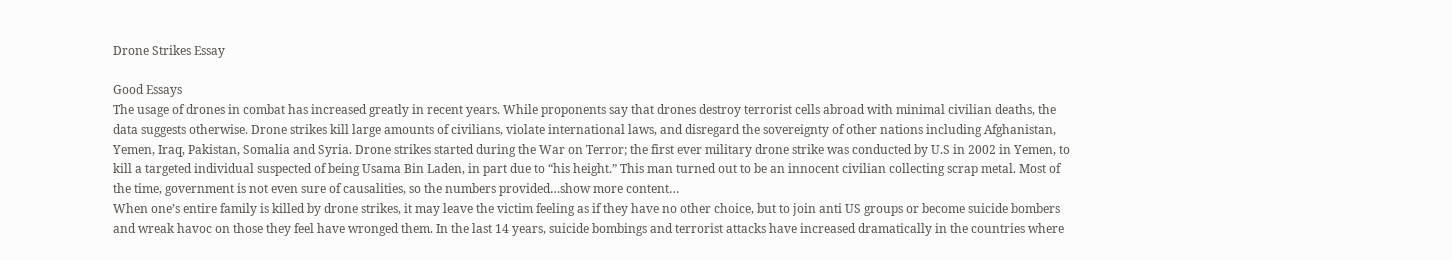Drone Strikes Essay

Good Essays
The usage of drones in combat has increased greatly in recent years. While proponents say that drones destroy terrorist cells abroad with minimal civilian deaths, the data suggests otherwise. Drone strikes kill large amounts of civilians, violate international laws, and disregard the sovereignty of other nations including Afghanistan, Yemen, Iraq, Pakistan, Somalia and Syria. Drone strikes started during the War on Terror; the first ever military drone strike was conducted by U.S in 2002 in Yemen, to kill a targeted individual suspected of being Usama Bin Laden, in part due to “his height.” This man turned out to be an innocent civilian collecting scrap metal. Most of the time, government is not even sure of causalities, so the numbers provided…show more content…
When one’s entire family is killed by drone strikes, it may leave the victim feeling as if they have no other choice, but to join anti US groups or become suicide bombers and wreak havoc on those they feel have wronged them. In the last 14 years, suicide bombings and terrorist attacks have increased dramatically in the countries where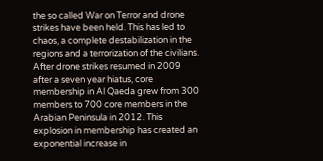the so called War on Terror and drone strikes have been held. This has led to chaos, a complete destabilization in the regions and a terrorization of the civilians. After drone strikes resumed in 2009 after a seven year hiatus, core membership in Al Qaeda grew from 300 members to 700 core members in the Arabian Peninsula in 2012. This explosion in membership has created an exponential increase in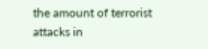the amount of terrorist attacks in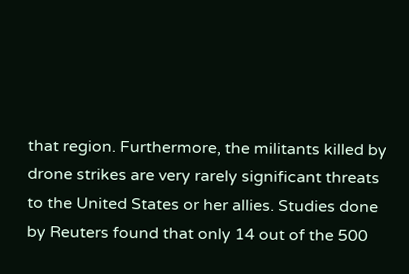that region. Furthermore, the militants killed by drone strikes are very rarely significant threats to the United States or her allies. Studies done by Reuters found that only 14 out of the 500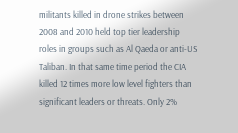militants killed in drone strikes between 2008 and 2010 held top tier leadership roles in groups such as Al Qaeda or anti-US Taliban. In that same time period the CIA killed 12 times more low level fighters than significant leaders or threats. Only 2%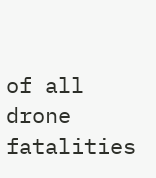of all drone fatalities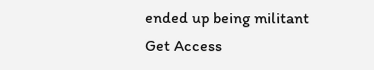ended up being militant
Get Access